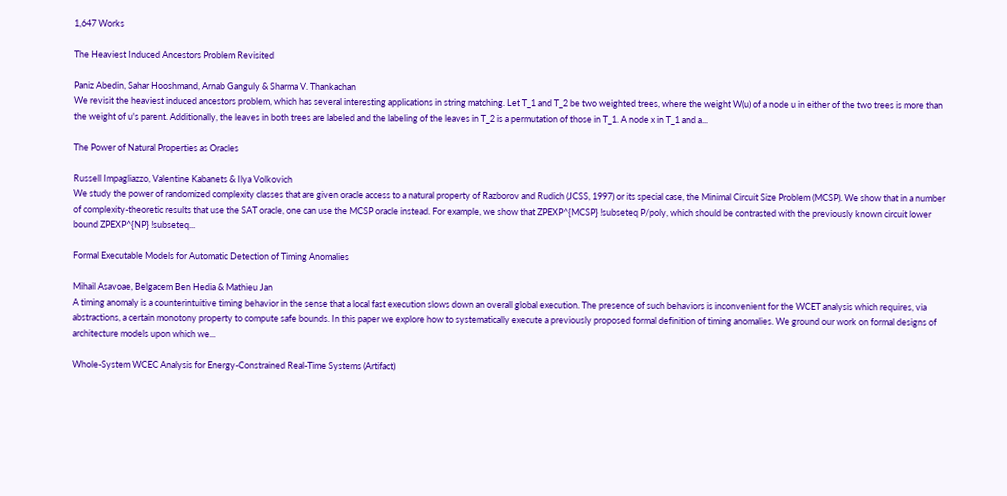1,647 Works

The Heaviest Induced Ancestors Problem Revisited

Paniz Abedin, Sahar Hooshmand, Arnab Ganguly & Sharma V. Thankachan
We revisit the heaviest induced ancestors problem, which has several interesting applications in string matching. Let T_1 and T_2 be two weighted trees, where the weight W(u) of a node u in either of the two trees is more than the weight of u's parent. Additionally, the leaves in both trees are labeled and the labeling of the leaves in T_2 is a permutation of those in T_1. A node x in T_1 and a...

The Power of Natural Properties as Oracles

Russell Impagliazzo, Valentine Kabanets & Ilya Volkovich
We study the power of randomized complexity classes that are given oracle access to a natural property of Razborov and Rudich (JCSS, 1997) or its special case, the Minimal Circuit Size Problem (MCSP). We show that in a number of complexity-theoretic results that use the SAT oracle, one can use the MCSP oracle instead. For example, we show that ZPEXP^{MCSP} !subseteq P/poly, which should be contrasted with the previously known circuit lower bound ZPEXP^{NP} !subseteq...

Formal Executable Models for Automatic Detection of Timing Anomalies

Mihail Asavoae, Belgacem Ben Hedia & Mathieu Jan
A timing anomaly is a counterintuitive timing behavior in the sense that a local fast execution slows down an overall global execution. The presence of such behaviors is inconvenient for the WCET analysis which requires, via abstractions, a certain monotony property to compute safe bounds. In this paper we explore how to systematically execute a previously proposed formal definition of timing anomalies. We ground our work on formal designs of architecture models upon which we...

Whole-System WCEC Analysis for Energy-Constrained Real-Time Systems (Artifact)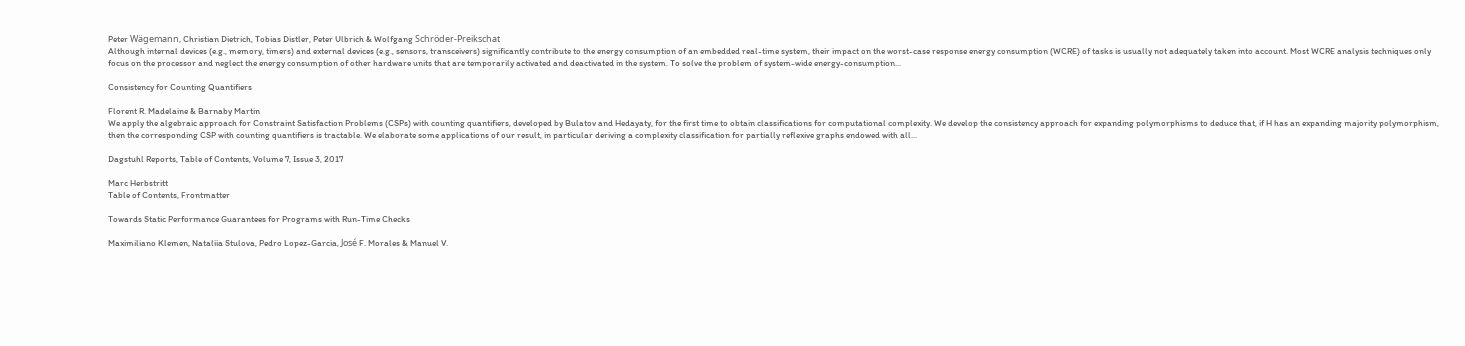Peter Wägemann, Christian Dietrich, Tobias Distler, Peter Ulbrich & Wolfgang Schröder-Preikschat
Although internal devices (e.g., memory, timers) and external devices (e.g., sensors, transceivers) significantly contribute to the energy consumption of an embedded real-time system, their impact on the worst-case response energy consumption (WCRE) of tasks is usually not adequately taken into account. Most WCRE analysis techniques only focus on the processor and neglect the energy consumption of other hardware units that are temporarily activated and deactivated in the system. To solve the problem of system-wide energy-consumption...

Consistency for Counting Quantifiers

Florent R. Madelaine & Barnaby Martin
We apply the algebraic approach for Constraint Satisfaction Problems (CSPs) with counting quantifiers, developed by Bulatov and Hedayaty, for the first time to obtain classifications for computational complexity. We develop the consistency approach for expanding polymorphisms to deduce that, if H has an expanding majority polymorphism, then the corresponding CSP with counting quantifiers is tractable. We elaborate some applications of our result, in particular deriving a complexity classification for partially reflexive graphs endowed with all...

Dagstuhl Reports, Table of Contents, Volume 7, Issue 3, 2017

Marc Herbstritt
Table of Contents, Frontmatter

Towards Static Performance Guarantees for Programs with Run-Time Checks

Maximiliano Klemen, Nataliia Stulova, Pedro Lopez-Garcia, José F. Morales & Manuel V.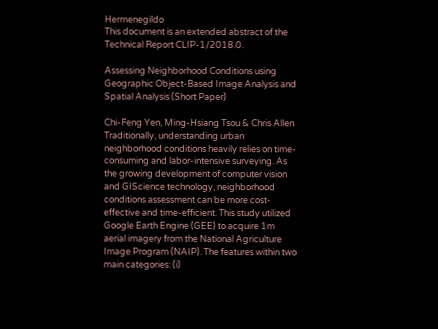Hermenegildo
This document is an extended abstract of the Technical Report CLIP-1/2018.0.

Assessing Neighborhood Conditions using Geographic Object-Based Image Analysis and Spatial Analysis (Short Paper)

Chi-Feng Yen, Ming-Hsiang Tsou & Chris Allen
Traditionally, understanding urban neighborhood conditions heavily relies on time-consuming and labor-intensive surveying. As the growing development of computer vision and GIScience technology, neighborhood conditions assessment can be more cost-effective and time-efficient. This study utilized Google Earth Engine (GEE) to acquire 1m aerial imagery from the National Agriculture Image Program (NAIP). The features within two main categories: (i)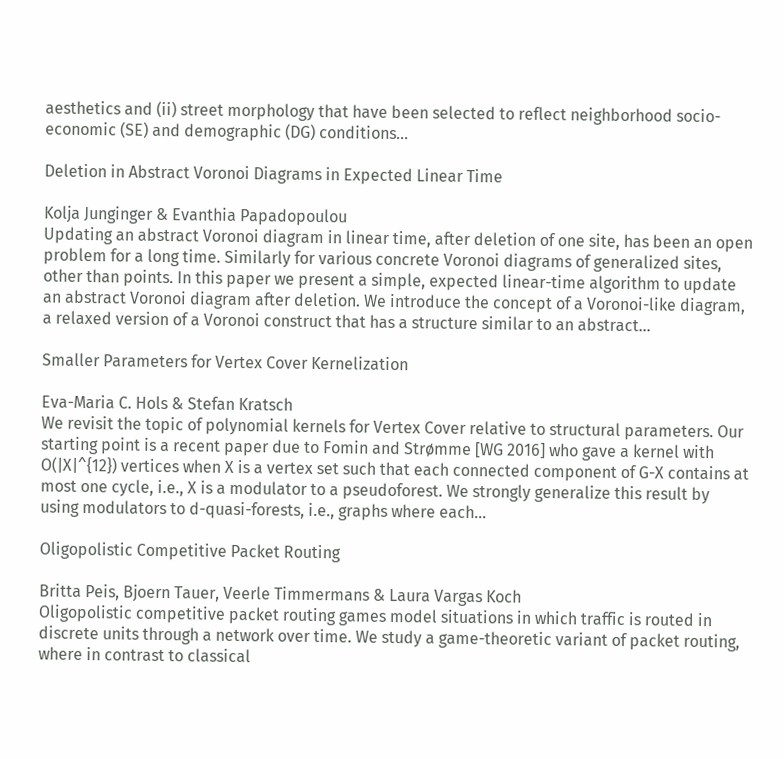aesthetics and (ii) street morphology that have been selected to reflect neighborhood socio-economic (SE) and demographic (DG) conditions...

Deletion in Abstract Voronoi Diagrams in Expected Linear Time

Kolja Junginger & Evanthia Papadopoulou
Updating an abstract Voronoi diagram in linear time, after deletion of one site, has been an open problem for a long time. Similarly for various concrete Voronoi diagrams of generalized sites, other than points. In this paper we present a simple, expected linear-time algorithm to update an abstract Voronoi diagram after deletion. We introduce the concept of a Voronoi-like diagram, a relaxed version of a Voronoi construct that has a structure similar to an abstract...

Smaller Parameters for Vertex Cover Kernelization

Eva-Maria C. Hols & Stefan Kratsch
We revisit the topic of polynomial kernels for Vertex Cover relative to structural parameters. Our starting point is a recent paper due to Fomin and Strømme [WG 2016] who gave a kernel with O(|X|^{12}) vertices when X is a vertex set such that each connected component of G-X contains at most one cycle, i.e., X is a modulator to a pseudoforest. We strongly generalize this result by using modulators to d-quasi-forests, i.e., graphs where each...

Oligopolistic Competitive Packet Routing

Britta Peis, Bjoern Tauer, Veerle Timmermans & Laura Vargas Koch
Oligopolistic competitive packet routing games model situations in which traffic is routed in discrete units through a network over time. We study a game-theoretic variant of packet routing, where in contrast to classical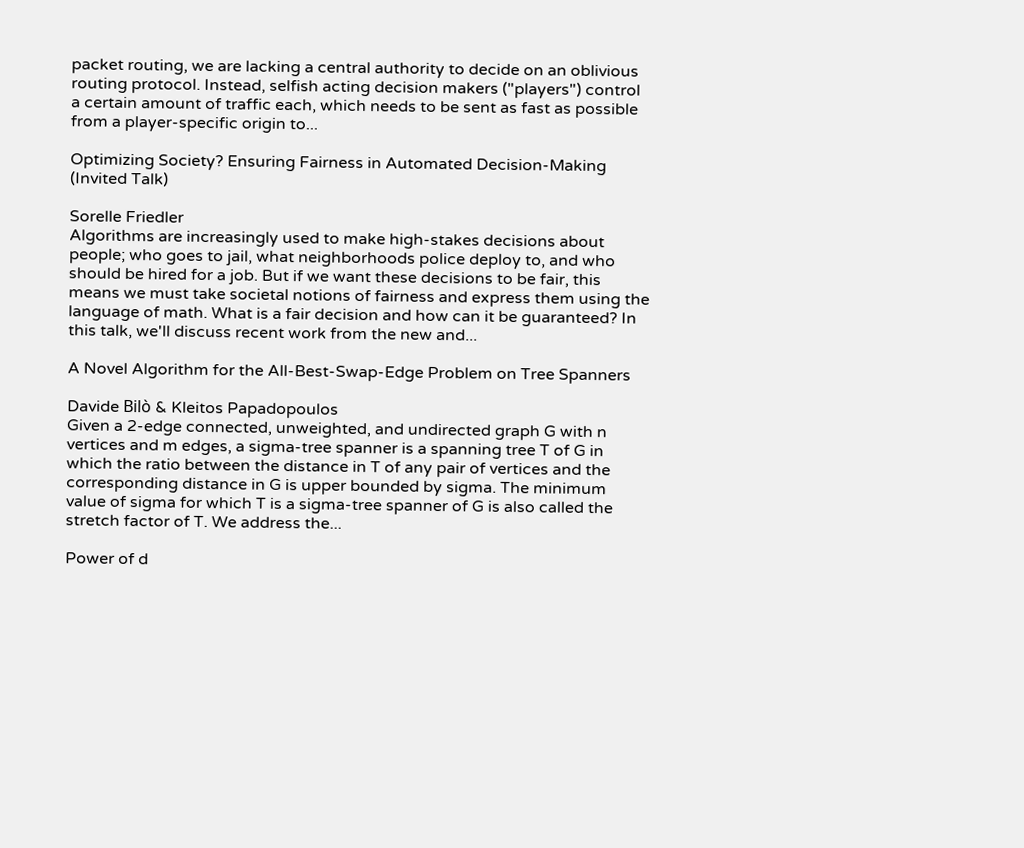packet routing, we are lacking a central authority to decide on an oblivious routing protocol. Instead, selfish acting decision makers ("players") control a certain amount of traffic each, which needs to be sent as fast as possible from a player-specific origin to...

Optimizing Society? Ensuring Fairness in Automated Decision-Making (Invited Talk)

Sorelle Friedler
Algorithms are increasingly used to make high-stakes decisions about people; who goes to jail, what neighborhoods police deploy to, and who should be hired for a job. But if we want these decisions to be fair, this means we must take societal notions of fairness and express them using the language of math. What is a fair decision and how can it be guaranteed? In this talk, we'll discuss recent work from the new and...

A Novel Algorithm for the All-Best-Swap-Edge Problem on Tree Spanners

Davide Bilò & Kleitos Papadopoulos
Given a 2-edge connected, unweighted, and undirected graph G with n vertices and m edges, a sigma-tree spanner is a spanning tree T of G in which the ratio between the distance in T of any pair of vertices and the corresponding distance in G is upper bounded by sigma. The minimum value of sigma for which T is a sigma-tree spanner of G is also called the stretch factor of T. We address the...

Power of d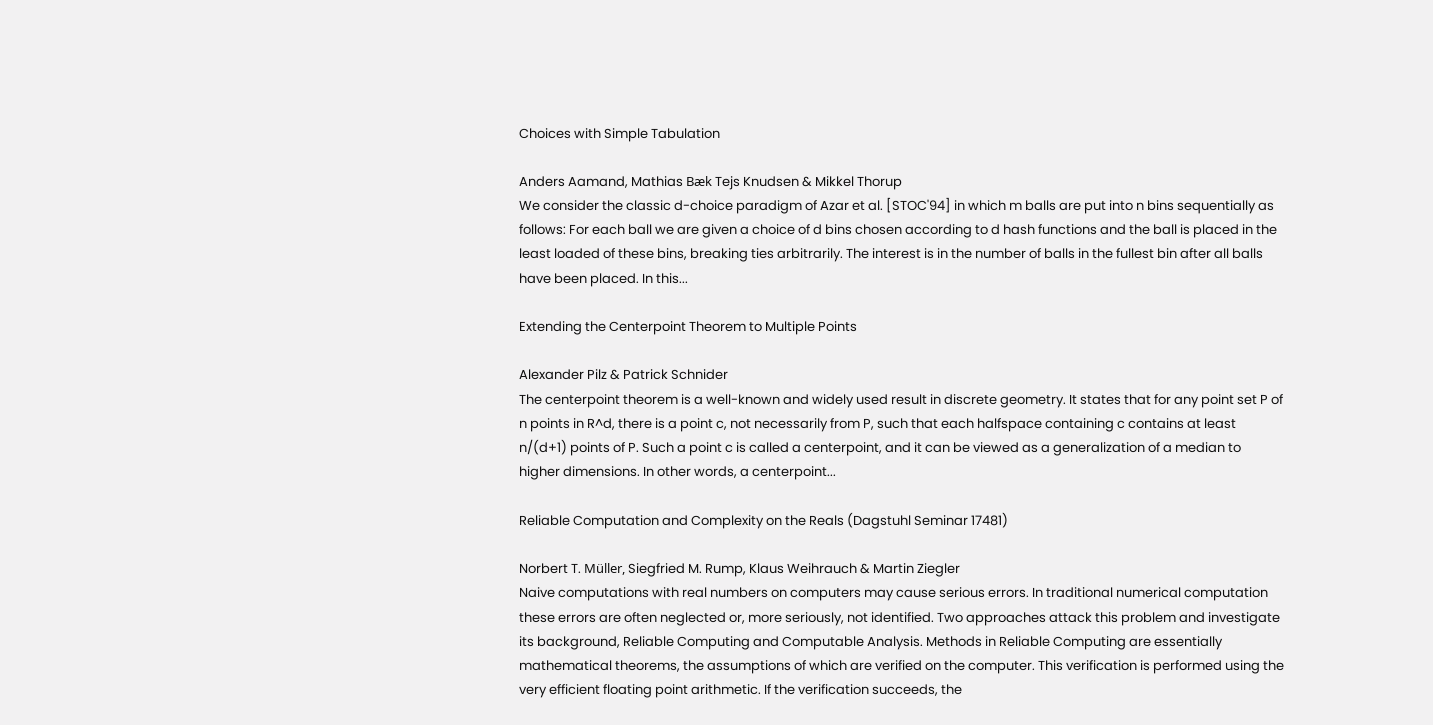Choices with Simple Tabulation

Anders Aamand, Mathias Bæk Tejs Knudsen & Mikkel Thorup
We consider the classic d-choice paradigm of Azar et al. [STOC'94] in which m balls are put into n bins sequentially as follows: For each ball we are given a choice of d bins chosen according to d hash functions and the ball is placed in the least loaded of these bins, breaking ties arbitrarily. The interest is in the number of balls in the fullest bin after all balls have been placed. In this...

Extending the Centerpoint Theorem to Multiple Points

Alexander Pilz & Patrick Schnider
The centerpoint theorem is a well-known and widely used result in discrete geometry. It states that for any point set P of n points in R^d, there is a point c, not necessarily from P, such that each halfspace containing c contains at least n/(d+1) points of P. Such a point c is called a centerpoint, and it can be viewed as a generalization of a median to higher dimensions. In other words, a centerpoint...

Reliable Computation and Complexity on the Reals (Dagstuhl Seminar 17481)

Norbert T. Müller, Siegfried M. Rump, Klaus Weihrauch & Martin Ziegler
Naive computations with real numbers on computers may cause serious errors. In traditional numerical computation these errors are often neglected or, more seriously, not identified. Two approaches attack this problem and investigate its background, Reliable Computing and Computable Analysis. Methods in Reliable Computing are essentially mathematical theorems, the assumptions of which are verified on the computer. This verification is performed using the very efficient floating point arithmetic. If the verification succeeds, the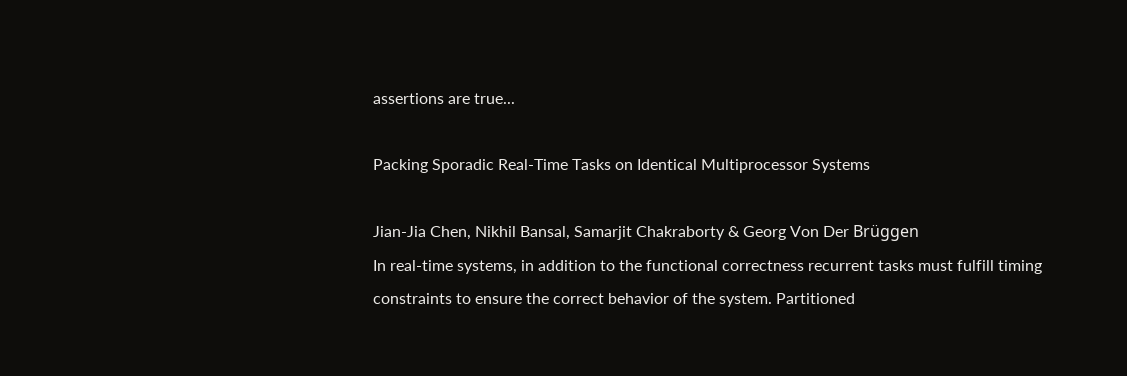assertions are true...

Packing Sporadic Real-Time Tasks on Identical Multiprocessor Systems

Jian-Jia Chen, Nikhil Bansal, Samarjit Chakraborty & Georg Von Der Brüggen
In real-time systems, in addition to the functional correctness recurrent tasks must fulfill timing constraints to ensure the correct behavior of the system. Partitioned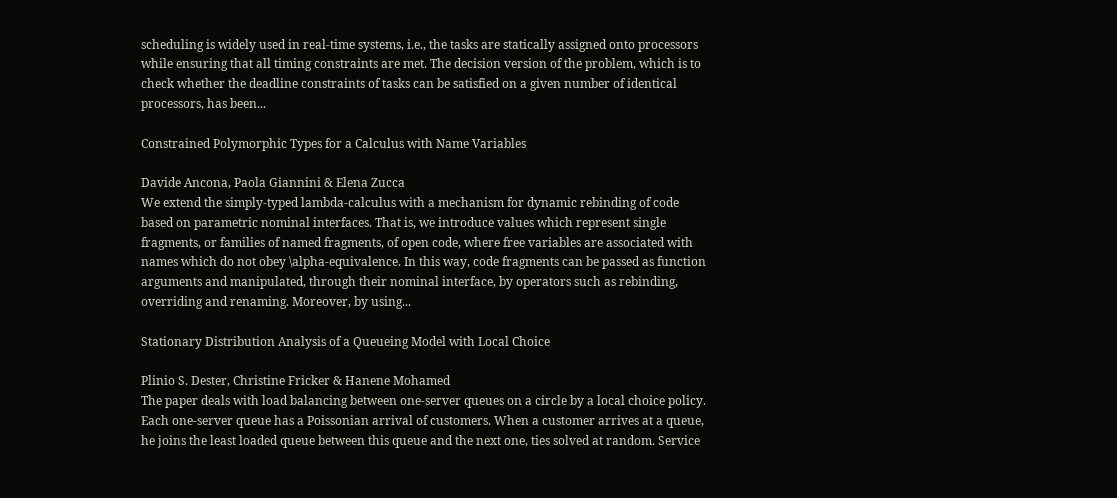scheduling is widely used in real-time systems, i.e., the tasks are statically assigned onto processors while ensuring that all timing constraints are met. The decision version of the problem, which is to check whether the deadline constraints of tasks can be satisfied on a given number of identical processors, has been...

Constrained Polymorphic Types for a Calculus with Name Variables

Davide Ancona, Paola Giannini & Elena Zucca
We extend the simply-typed lambda-calculus with a mechanism for dynamic rebinding of code based on parametric nominal interfaces. That is, we introduce values which represent single fragments, or families of named fragments, of open code, where free variables are associated with names which do not obey \alpha-equivalence. In this way, code fragments can be passed as function arguments and manipulated, through their nominal interface, by operators such as rebinding, overriding and renaming. Moreover, by using...

Stationary Distribution Analysis of a Queueing Model with Local Choice

Plinio S. Dester, Christine Fricker & Hanene Mohamed
The paper deals with load balancing between one-server queues on a circle by a local choice policy. Each one-server queue has a Poissonian arrival of customers. When a customer arrives at a queue, he joins the least loaded queue between this queue and the next one, ties solved at random. Service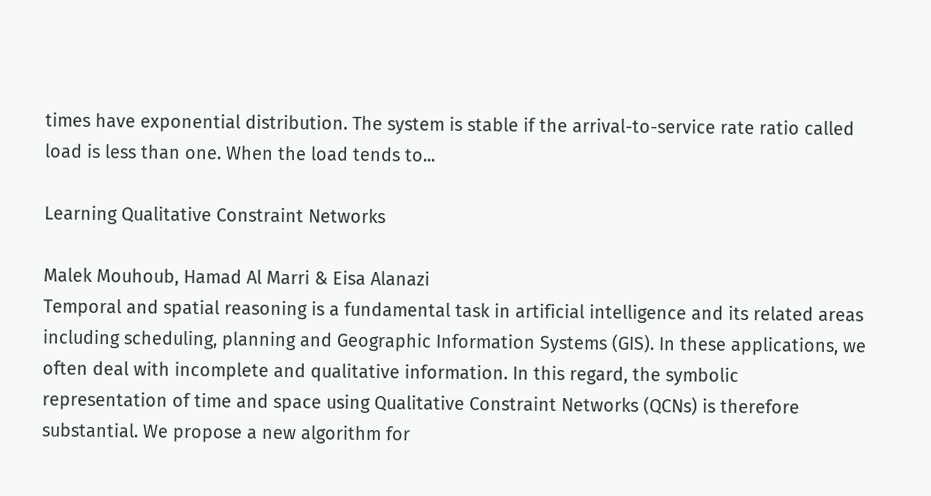times have exponential distribution. The system is stable if the arrival-to-service rate ratio called load is less than one. When the load tends to...

Learning Qualitative Constraint Networks

Malek Mouhoub, Hamad Al Marri & Eisa Alanazi
Temporal and spatial reasoning is a fundamental task in artificial intelligence and its related areas including scheduling, planning and Geographic Information Systems (GIS). In these applications, we often deal with incomplete and qualitative information. In this regard, the symbolic representation of time and space using Qualitative Constraint Networks (QCNs) is therefore substantial. We propose a new algorithm for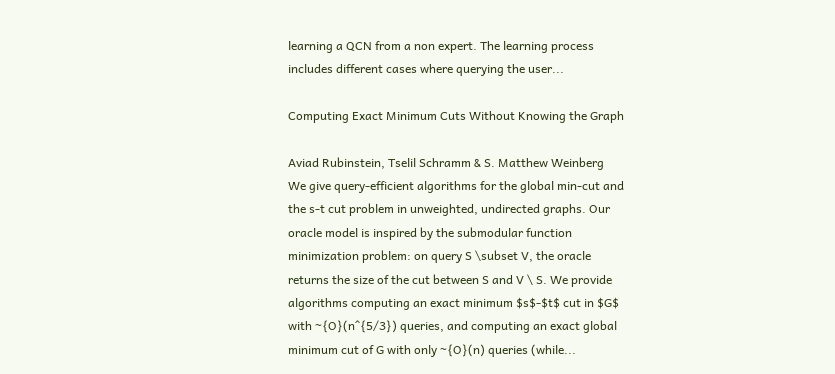learning a QCN from a non expert. The learning process includes different cases where querying the user...

Computing Exact Minimum Cuts Without Knowing the Graph

Aviad Rubinstein, Tselil Schramm & S. Matthew Weinberg
We give query-efficient algorithms for the global min-cut and the s-t cut problem in unweighted, undirected graphs. Our oracle model is inspired by the submodular function minimization problem: on query S \subset V, the oracle returns the size of the cut between S and V \ S. We provide algorithms computing an exact minimum $s$-$t$ cut in $G$ with ~{O}(n^{5/3}) queries, and computing an exact global minimum cut of G with only ~{O}(n) queries (while...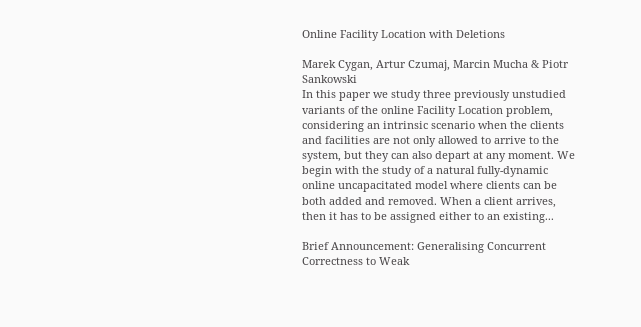Online Facility Location with Deletions

Marek Cygan, Artur Czumaj, Marcin Mucha & Piotr Sankowski
In this paper we study three previously unstudied variants of the online Facility Location problem, considering an intrinsic scenario when the clients and facilities are not only allowed to arrive to the system, but they can also depart at any moment. We begin with the study of a natural fully-dynamic online uncapacitated model where clients can be both added and removed. When a client arrives, then it has to be assigned either to an existing...

Brief Announcement: Generalising Concurrent Correctness to Weak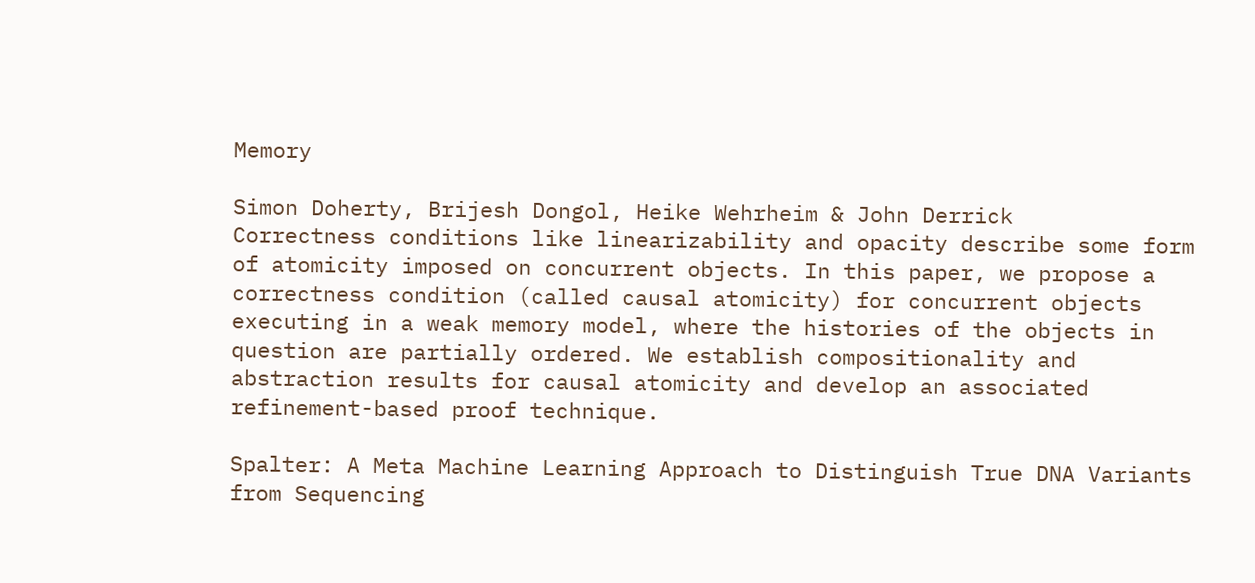Memory

Simon Doherty, Brijesh Dongol, Heike Wehrheim & John Derrick
Correctness conditions like linearizability and opacity describe some form of atomicity imposed on concurrent objects. In this paper, we propose a correctness condition (called causal atomicity) for concurrent objects executing in a weak memory model, where the histories of the objects in question are partially ordered. We establish compositionality and abstraction results for causal atomicity and develop an associated refinement-based proof technique.

Spalter: A Meta Machine Learning Approach to Distinguish True DNA Variants from Sequencing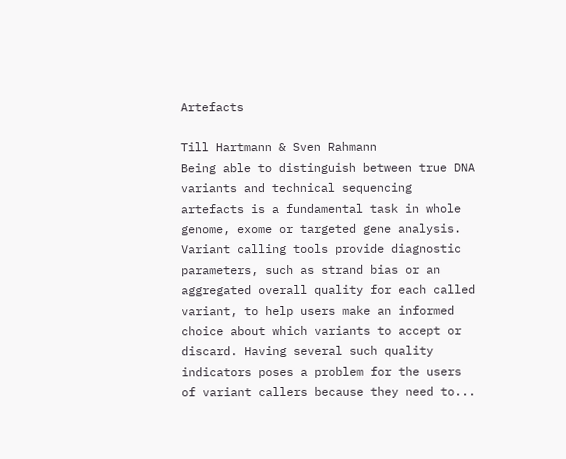Artefacts

Till Hartmann & Sven Rahmann
Being able to distinguish between true DNA variants and technical sequencing artefacts is a fundamental task in whole genome, exome or targeted gene analysis. Variant calling tools provide diagnostic parameters, such as strand bias or an aggregated overall quality for each called variant, to help users make an informed choice about which variants to accept or discard. Having several such quality indicators poses a problem for the users of variant callers because they need to...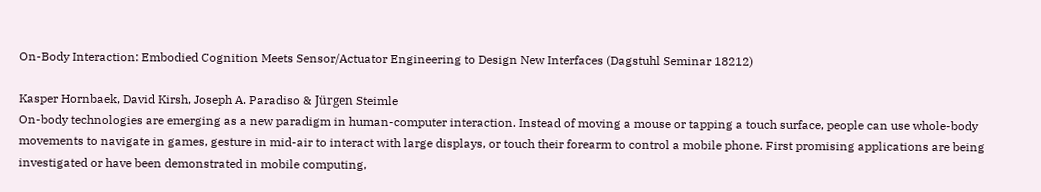On-Body Interaction: Embodied Cognition Meets Sensor/Actuator Engineering to Design New Interfaces (Dagstuhl Seminar 18212)

Kasper Hornbaek, David Kirsh, Joseph A. Paradiso & Jürgen Steimle
On-body technologies are emerging as a new paradigm in human-computer interaction. Instead of moving a mouse or tapping a touch surface, people can use whole-body movements to navigate in games, gesture in mid-air to interact with large displays, or touch their forearm to control a mobile phone. First promising applications are being investigated or have been demonstrated in mobile computing,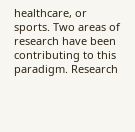healthcare, or sports. Two areas of research have been contributing to this paradigm. Research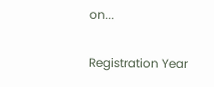on...

Registration Year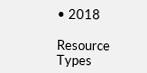• 2018

Resource Types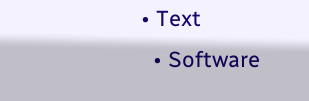• Text
  • Software